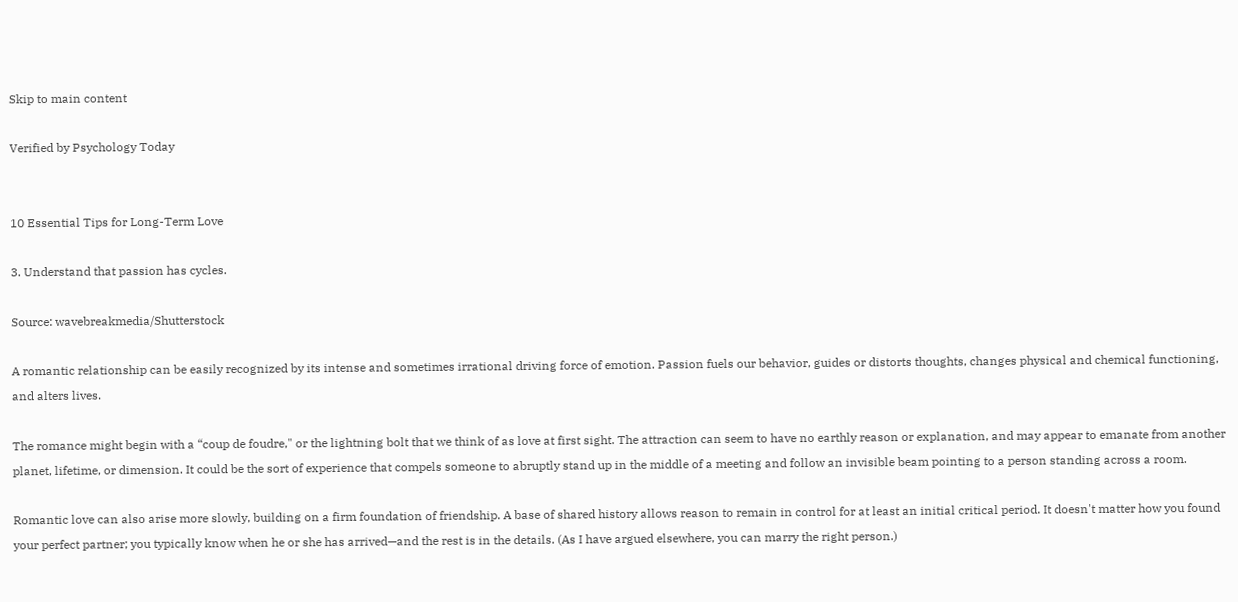Skip to main content

Verified by Psychology Today


10 Essential Tips for Long-Term Love

3. Understand that passion has cycles.

Source: wavebreakmedia/Shutterstock

A romantic relationship can be easily recognized by its intense and sometimes irrational driving force of emotion. Passion fuels our behavior, guides or distorts thoughts, changes physical and chemical functioning, and alters lives.

The romance might begin with a “coup de foudre," or the lightning bolt that we think of as love at first sight. The attraction can seem to have no earthly reason or explanation, and may appear to emanate from another planet, lifetime, or dimension. It could be the sort of experience that compels someone to abruptly stand up in the middle of a meeting and follow an invisible beam pointing to a person standing across a room.

Romantic love can also arise more slowly, building on a firm foundation of friendship. A base of shared history allows reason to remain in control for at least an initial critical period. It doesn't matter how you found your perfect partner; you typically know when he or she has arrived—and the rest is in the details. (As I have argued elsewhere, you can marry the right person.)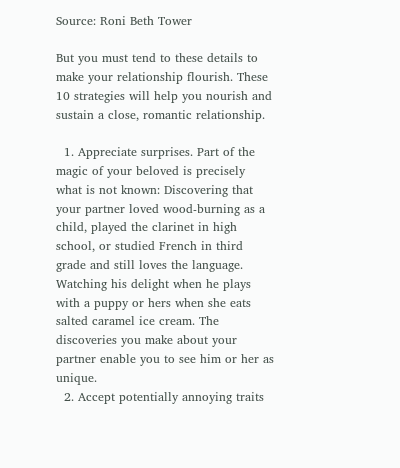Source: Roni Beth Tower

But you must tend to these details to make your relationship flourish. These 10 strategies will help you nourish and sustain a close, romantic relationship.

  1. Appreciate surprises. Part of the magic of your beloved is precisely what is not known: Discovering that your partner loved wood-burning as a child, played the clarinet in high school, or studied French in third grade and still loves the language. Watching his delight when he plays with a puppy or hers when she eats salted caramel ice cream. The discoveries you make about your partner enable you to see him or her as unique.
  2. Accept potentially annoying traits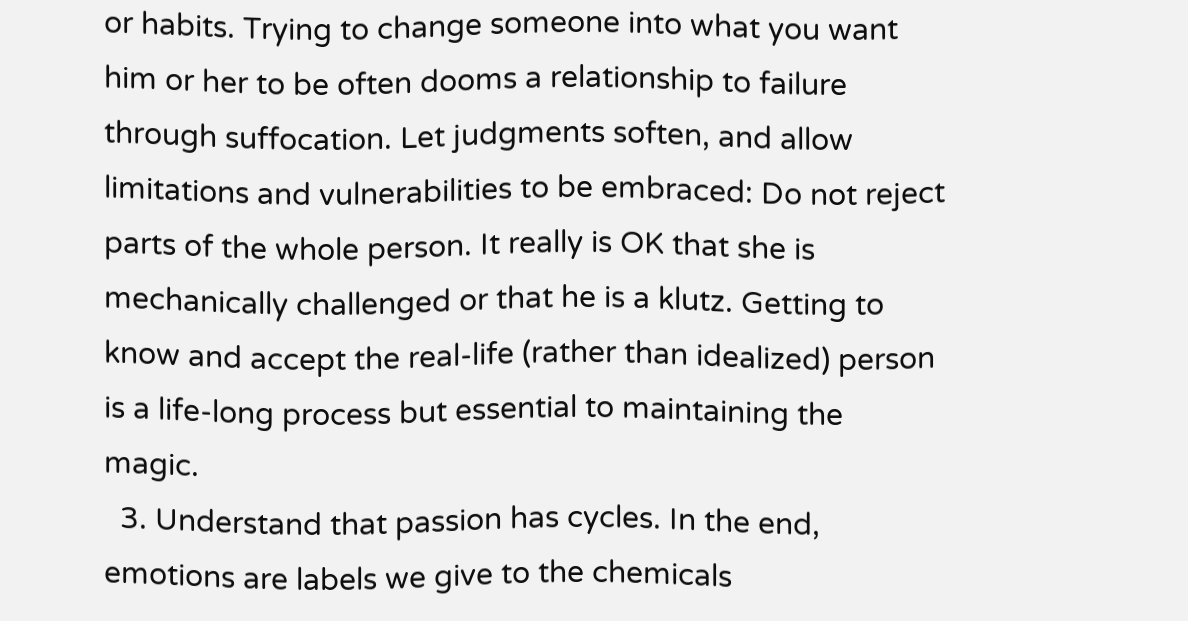or habits. Trying to change someone into what you want him or her to be often dooms a relationship to failure through suffocation. Let judgments soften, and allow limitations and vulnerabilities to be embraced: Do not reject parts of the whole person. It really is OK that she is mechanically challenged or that he is a klutz. Getting to know and accept the real-life (rather than idealized) person is a life-long process but essential to maintaining the magic.
  3. Understand that passion has cycles. In the end, emotions are labels we give to the chemicals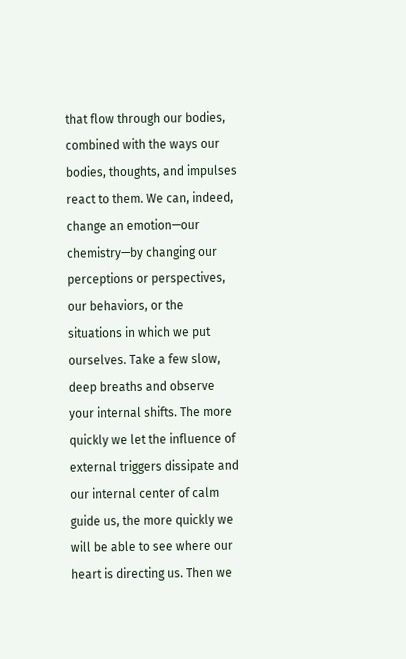that flow through our bodies, combined with the ways our bodies, thoughts, and impulses react to them. We can, indeed, change an emotion—our chemistry—by changing our perceptions or perspectives, our behaviors, or the situations in which we put ourselves. Take a few slow, deep breaths and observe your internal shifts. The more quickly we let the influence of external triggers dissipate and our internal center of calm guide us, the more quickly we will be able to see where our heart is directing us. Then we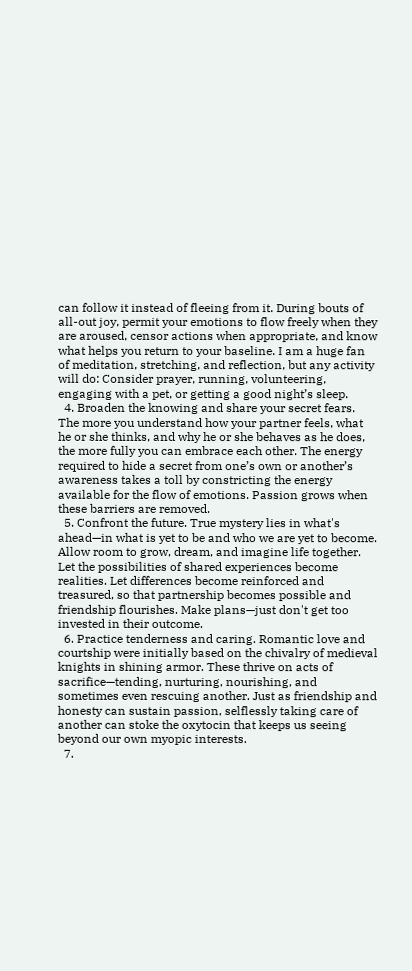can follow it instead of fleeing from it. During bouts of all-out joy, permit your emotions to flow freely when they are aroused, censor actions when appropriate, and know what helps you return to your baseline. I am a huge fan of meditation, stretching, and reflection, but any activity will do: Consider prayer, running, volunteering, engaging with a pet, or getting a good night’s sleep.
  4. Broaden the knowing and share your secret fears. The more you understand how your partner feels, what he or she thinks, and why he or she behaves as he does, the more fully you can embrace each other. The energy required to hide a secret from one’s own or another’s awareness takes a toll by constricting the energy available for the flow of emotions. Passion grows when these barriers are removed.
  5. Confront the future. True mystery lies in what's ahead—in what is yet to be and who we are yet to become. Allow room to grow, dream, and imagine life together. Let the possibilities of shared experiences become realities. Let differences become reinforced and treasured, so that partnership becomes possible and friendship flourishes. Make plans—just don't get too invested in their outcome.
  6. Practice tenderness and caring. Romantic love and courtship were initially based on the chivalry of medieval knights in shining armor. These thrive on acts of sacrifice—tending, nurturing, nourishing, and sometimes even rescuing another. Just as friendship and honesty can sustain passion, selflessly taking care of another can stoke the oxytocin that keeps us seeing beyond our own myopic interests.
  7.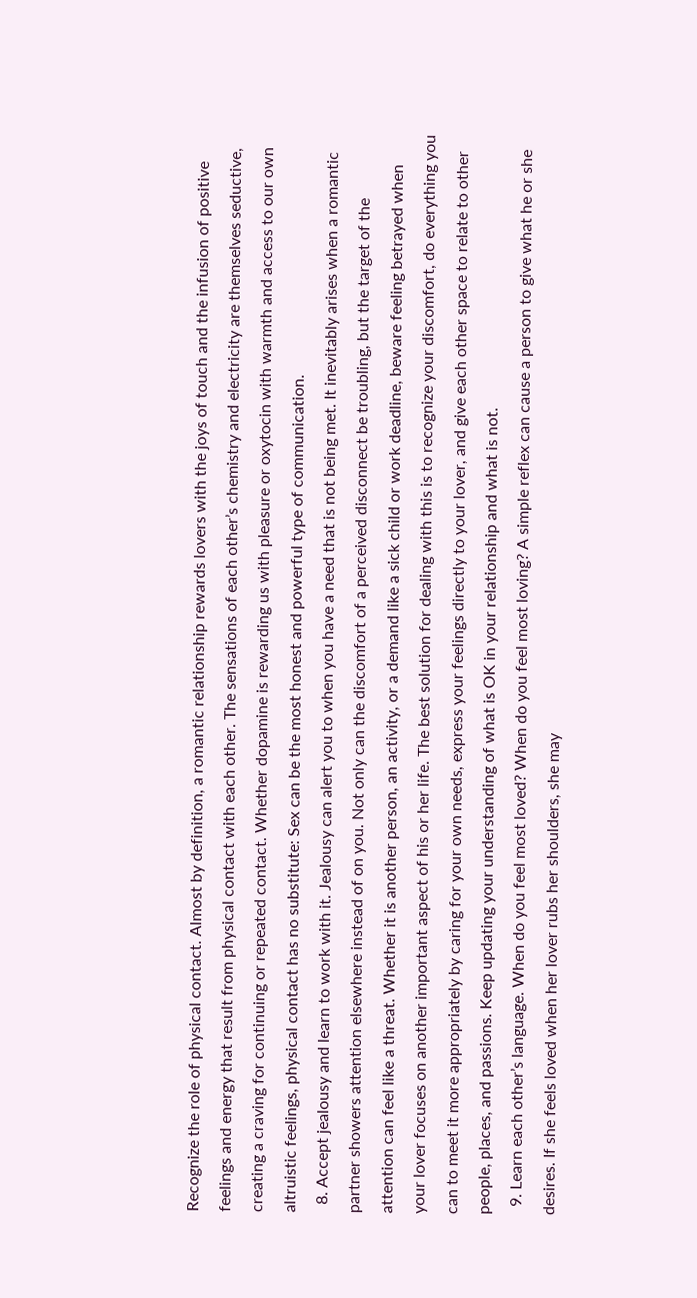Recognize the role of physical contact. Almost by definition, a romantic relationship rewards lovers with the joys of touch and the infusion of positive feelings and energy that result from physical contact with each other. The sensations of each other’s chemistry and electricity are themselves seductive, creating a craving for continuing or repeated contact. Whether dopamine is rewarding us with pleasure or oxytocin with warmth and access to our own altruistic feelings, physical contact has no substitute: Sex can be the most honest and powerful type of communication.
  8. Accept jealousy and learn to work with it. Jealousy can alert you to when you have a need that is not being met. It inevitably arises when a romantic partner showers attention elsewhere instead of on you. Not only can the discomfort of a perceived disconnect be troubling, but the target of the attention can feel like a threat. Whether it is another person, an activity, or a demand like a sick child or work deadline, beware feeling betrayed when your lover focuses on another important aspect of his or her life. The best solution for dealing with this is to recognize your discomfort, do everything you can to meet it more appropriately by caring for your own needs, express your feelings directly to your lover, and give each other space to relate to other people, places, and passions. Keep updating your understanding of what is OK in your relationship and what is not.
  9. Learn each other’s language. When do you feel most loved? When do you feel most loving? A simple reflex can cause a person to give what he or she desires. If she feels loved when her lover rubs her shoulders, she may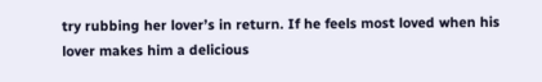try rubbing her lover’s in return. If he feels most loved when his lover makes him a delicious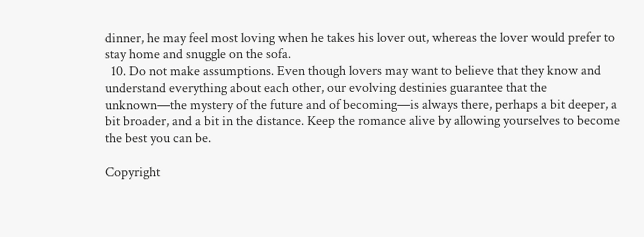dinner, he may feel most loving when he takes his lover out, whereas the lover would prefer to stay home and snuggle on the sofa.
  10. Do not make assumptions. Even though lovers may want to believe that they know and understand everything about each other, our evolving destinies guarantee that the unknown—the mystery of the future and of becoming—is always there, perhaps a bit deeper, a bit broader, and a bit in the distance. Keep the romance alive by allowing yourselves to become the best you can be.

Copyright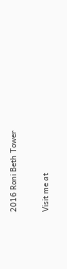2016 Roni Beth Tower

Visit me at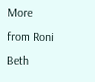More from Roni Beth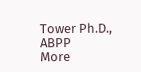Tower Ph.D., ABPP
More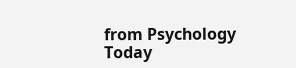from Psychology Today